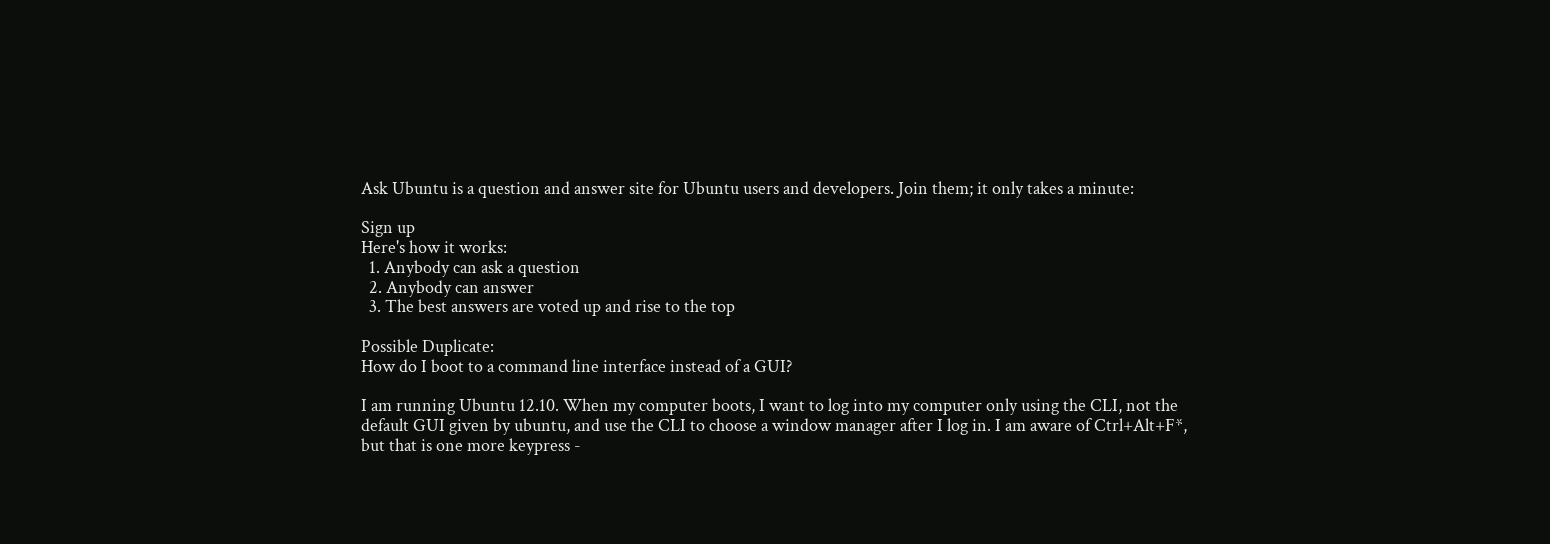Ask Ubuntu is a question and answer site for Ubuntu users and developers. Join them; it only takes a minute:

Sign up
Here's how it works:
  1. Anybody can ask a question
  2. Anybody can answer
  3. The best answers are voted up and rise to the top

Possible Duplicate:
How do I boot to a command line interface instead of a GUI?

I am running Ubuntu 12.10. When my computer boots, I want to log into my computer only using the CLI, not the default GUI given by ubuntu, and use the CLI to choose a window manager after I log in. I am aware of Ctrl+Alt+F*, but that is one more keypress -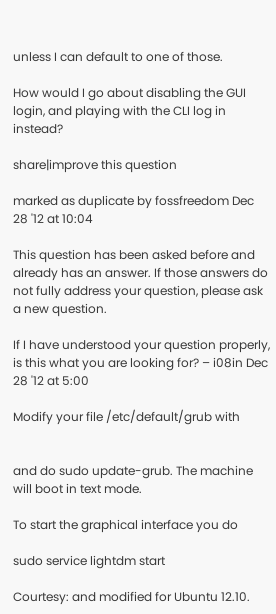unless I can default to one of those.

How would I go about disabling the GUI login, and playing with the CLI log in instead?

share|improve this question

marked as duplicate by fossfreedom Dec 28 '12 at 10:04

This question has been asked before and already has an answer. If those answers do not fully address your question, please ask a new question.

If I have understood your question properly, is this what you are looking for? – i08in Dec 28 '12 at 5:00

Modify your file /etc/default/grub with


and do sudo update-grub. The machine will boot in text mode.

To start the graphical interface you do

sudo service lightdm start

Courtesy: and modified for Ubuntu 12.10.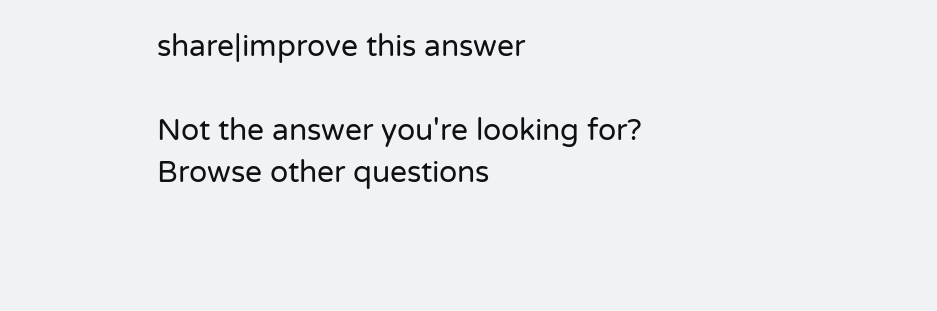share|improve this answer

Not the answer you're looking for? Browse other questions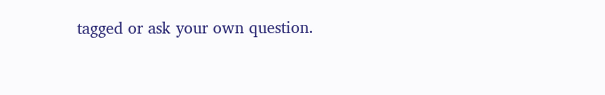tagged or ask your own question.